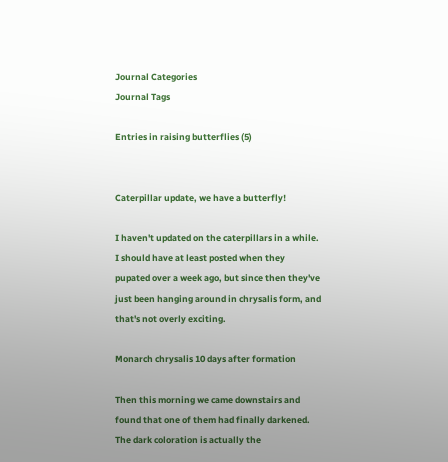Journal Categories
Journal Tags

Entries in raising butterflies (5)


Caterpillar update, we have a butterfly!

I haven't updated on the caterpillars in a while. I should have at least posted when they pupated over a week ago, but since then they've just been hanging around in chrysalis form, and that's not overly exciting.

Monarch chrysalis 10 days after formation

Then this morning we came downstairs and found that one of them had finally darkened. The dark coloration is actually the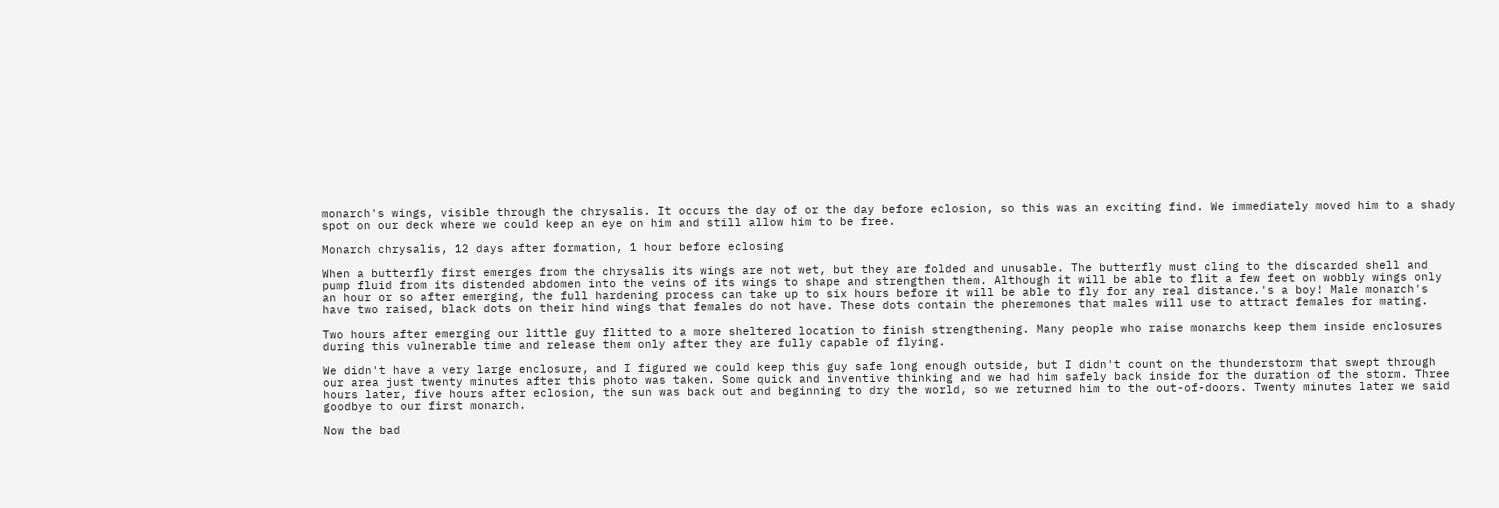monarch's wings, visible through the chrysalis. It occurs the day of or the day before eclosion, so this was an exciting find. We immediately moved him to a shady spot on our deck where we could keep an eye on him and still allow him to be free.

Monarch chrysalis, 12 days after formation, 1 hour before eclosing

When a butterfly first emerges from the chrysalis its wings are not wet, but they are folded and unusable. The butterfly must cling to the discarded shell and pump fluid from its distended abdomen into the veins of its wings to shape and strengthen them. Although it will be able to flit a few feet on wobbly wings only an hour or so after emerging, the full hardening process can take up to six hours before it will be able to fly for any real distance.'s a boy! Male monarch's have two raised, black dots on their hind wings that females do not have. These dots contain the pheremones that males will use to attract females for mating.

Two hours after emerging our little guy flitted to a more sheltered location to finish strengthening. Many people who raise monarchs keep them inside enclosures during this vulnerable time and release them only after they are fully capable of flying.

We didn't have a very large enclosure, and I figured we could keep this guy safe long enough outside, but I didn't count on the thunderstorm that swept through our area just twenty minutes after this photo was taken. Some quick and inventive thinking and we had him safely back inside for the duration of the storm. Three hours later, five hours after eclosion, the sun was back out and beginning to dry the world, so we returned him to the out-of-doors. Twenty minutes later we said goodbye to our first monarch.

Now the bad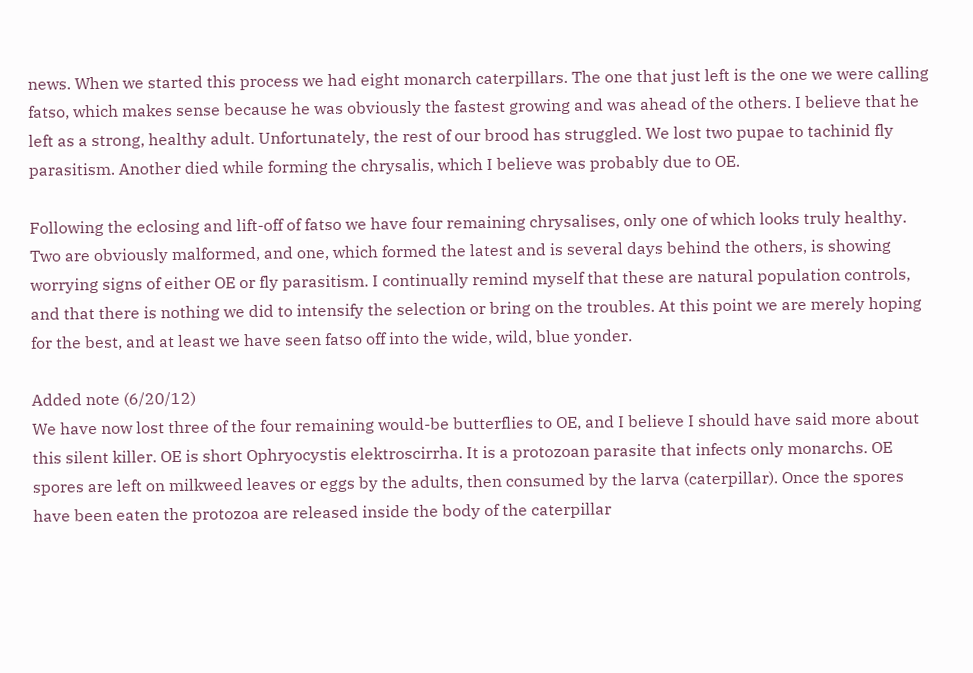news. When we started this process we had eight monarch caterpillars. The one that just left is the one we were calling fatso, which makes sense because he was obviously the fastest growing and was ahead of the others. I believe that he left as a strong, healthy adult. Unfortunately, the rest of our brood has struggled. We lost two pupae to tachinid fly parasitism. Another died while forming the chrysalis, which I believe was probably due to OE.

Following the eclosing and lift-off of fatso we have four remaining chrysalises, only one of which looks truly healthy. Two are obviously malformed, and one, which formed the latest and is several days behind the others, is showing worrying signs of either OE or fly parasitism. I continually remind myself that these are natural population controls, and that there is nothing we did to intensify the selection or bring on the troubles. At this point we are merely hoping for the best, and at least we have seen fatso off into the wide, wild, blue yonder.

Added note (6/20/12)
We have now lost three of the four remaining would-be butterflies to OE, and I believe I should have said more about this silent killer. OE is short Ophryocystis elektroscirrha. It is a protozoan parasite that infects only monarchs. OE spores are left on milkweed leaves or eggs by the adults, then consumed by the larva (caterpillar). Once the spores have been eaten the protozoa are released inside the body of the caterpillar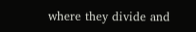where they divide and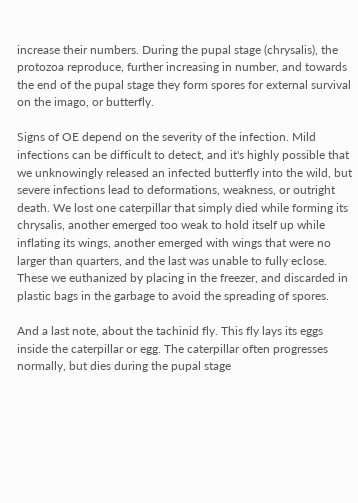increase their numbers. During the pupal stage (chrysalis), the protozoa reproduce, further increasing in number, and towards the end of the pupal stage they form spores for external survival on the imago, or butterfly.

Signs of OE depend on the severity of the infection. Mild infections can be difficult to detect, and it's highly possible that we unknowingly released an infected butterfly into the wild, but severe infections lead to deformations, weakness, or outright death. We lost one caterpillar that simply died while forming its chrysalis, another emerged too weak to hold itself up while inflating its wings, another emerged with wings that were no larger than quarters, and the last was unable to fully eclose. These we euthanized by placing in the freezer, and discarded in plastic bags in the garbage to avoid the spreading of spores.

And a last note, about the tachinid fly. This fly lays its eggs inside the caterpillar or egg. The caterpillar often progresses normally, but dies during the pupal stage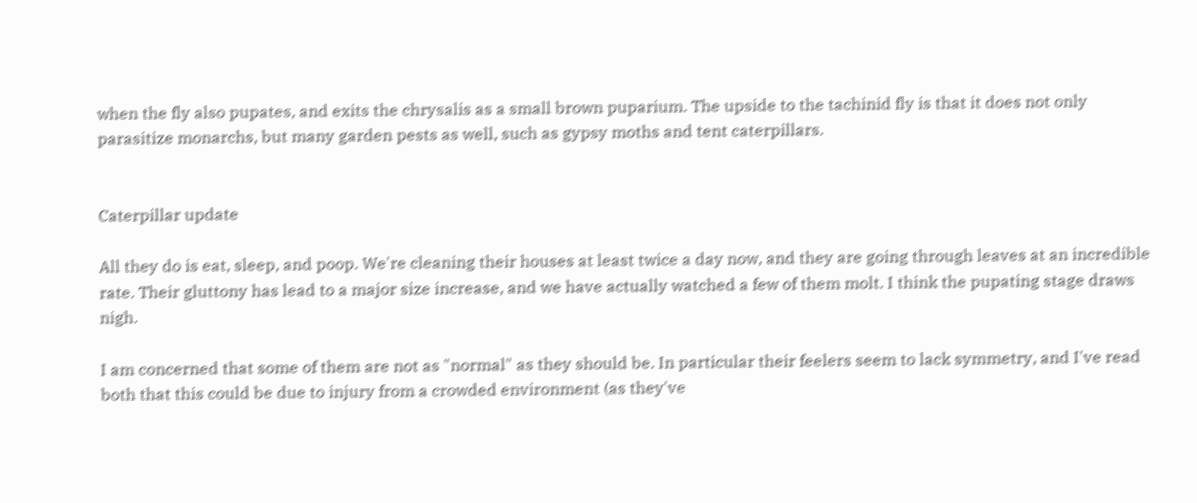when the fly also pupates, and exits the chrysalis as a small brown puparium. The upside to the tachinid fly is that it does not only parasitize monarchs, but many garden pests as well, such as gypsy moths and tent caterpillars.


Caterpillar update

All they do is eat, sleep, and poop. We're cleaning their houses at least twice a day now, and they are going through leaves at an incredible rate. Their gluttony has lead to a major size increase, and we have actually watched a few of them molt. I think the pupating stage draws nigh.

I am concerned that some of them are not as "normal" as they should be. In particular their feelers seem to lack symmetry, and I've read both that this could be due to injury from a crowded environment (as they've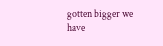gotten bigger we have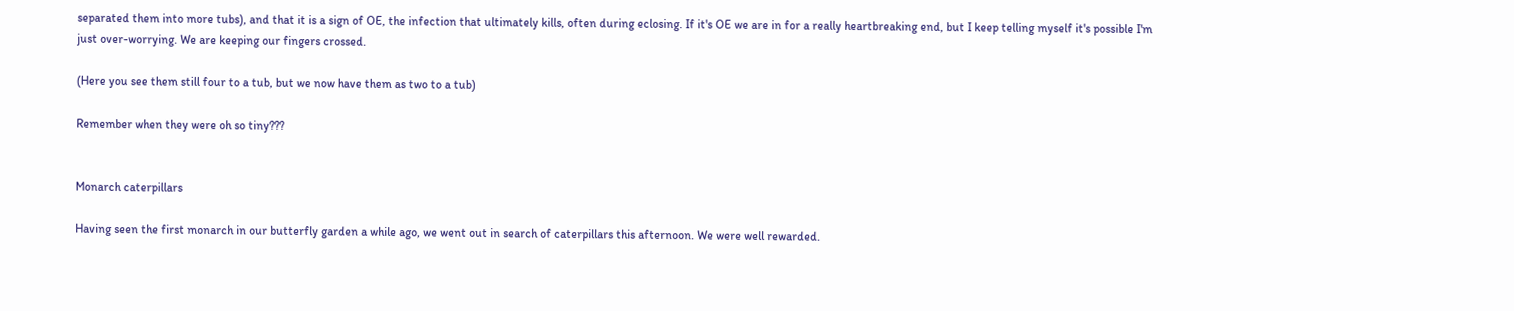separated them into more tubs), and that it is a sign of OE, the infection that ultimately kills, often during eclosing. If it's OE we are in for a really heartbreaking end, but I keep telling myself it's possible I'm just over-worrying. We are keeping our fingers crossed.

(Here you see them still four to a tub, but we now have them as two to a tub)

Remember when they were oh so tiny???


Monarch caterpillars

Having seen the first monarch in our butterfly garden a while ago, we went out in search of caterpillars this afternoon. We were well rewarded.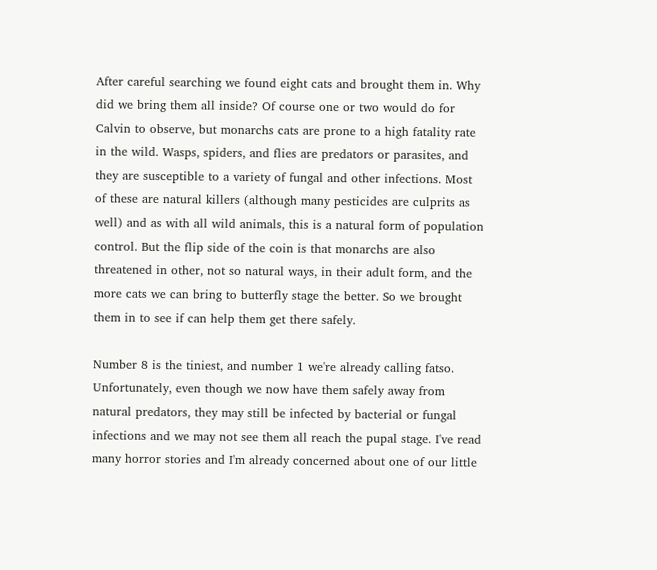After careful searching we found eight cats and brought them in. Why did we bring them all inside? Of course one or two would do for Calvin to observe, but monarchs cats are prone to a high fatality rate in the wild. Wasps, spiders, and flies are predators or parasites, and they are susceptible to a variety of fungal and other infections. Most of these are natural killers (although many pesticides are culprits as well) and as with all wild animals, this is a natural form of population control. But the flip side of the coin is that monarchs are also threatened in other, not so natural ways, in their adult form, and the more cats we can bring to butterfly stage the better. So we brought them in to see if can help them get there safely.

Number 8 is the tiniest, and number 1 we're already calling fatso. Unfortunately, even though we now have them safely away from natural predators, they may still be infected by bacterial or fungal infections and we may not see them all reach the pupal stage. I've read many horror stories and I'm already concerned about one of our little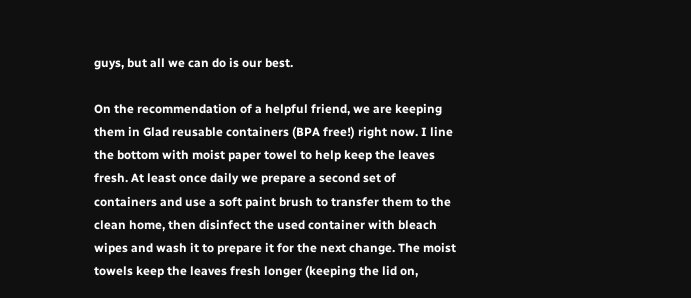guys, but all we can do is our best.

On the recommendation of a helpful friend, we are keeping them in Glad reusable containers (BPA free!) right now. I line the bottom with moist paper towel to help keep the leaves fresh. At least once daily we prepare a second set of containers and use a soft paint brush to transfer them to the clean home, then disinfect the used container with bleach wipes and wash it to prepare it for the next change. The moist towels keep the leaves fresh longer (keeping the lid on,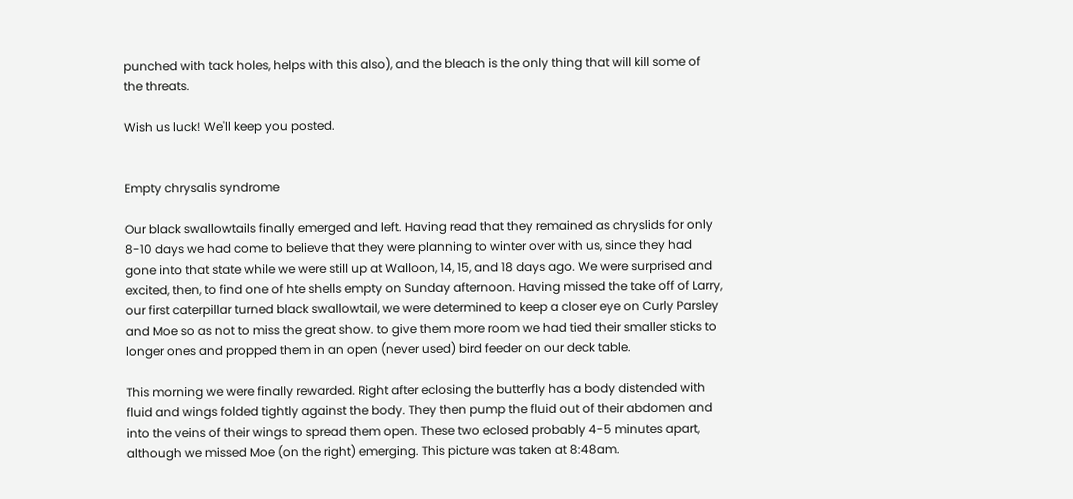punched with tack holes, helps with this also), and the bleach is the only thing that will kill some of the threats.

Wish us luck! We'll keep you posted.


Empty chrysalis syndrome

Our black swallowtails finally emerged and left. Having read that they remained as chryslids for only 8-10 days we had come to believe that they were planning to winter over with us, since they had gone into that state while we were still up at Walloon, 14, 15, and 18 days ago. We were surprised and excited, then, to find one of hte shells empty on Sunday afternoon. Having missed the take off of Larry, our first caterpillar turned black swallowtail, we were determined to keep a closer eye on Curly Parsley and Moe so as not to miss the great show. to give them more room we had tied their smaller sticks to longer ones and propped them in an open (never used) bird feeder on our deck table.

This morning we were finally rewarded. Right after eclosing the butterfly has a body distended with fluid and wings folded tightly against the body. They then pump the fluid out of their abdomen and into the veins of their wings to spread them open. These two eclosed probably 4-5 minutes apart, although we missed Moe (on the right) emerging. This picture was taken at 8:48am.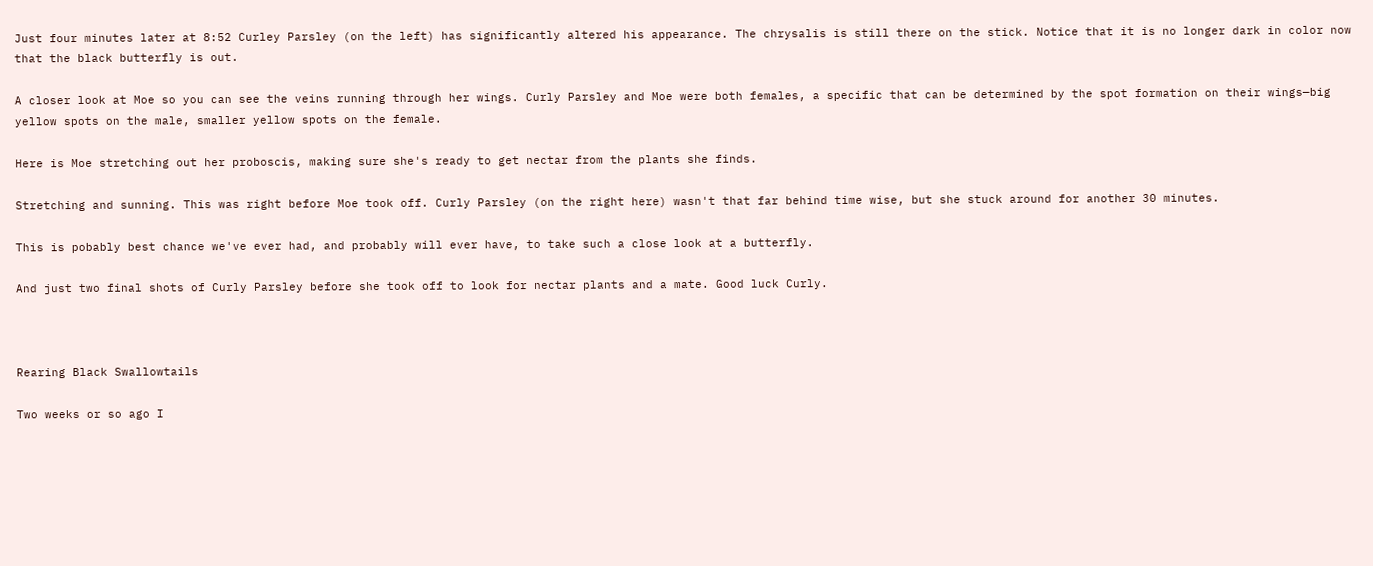Just four minutes later at 8:52 Curley Parsley (on the left) has significantly altered his appearance. The chrysalis is still there on the stick. Notice that it is no longer dark in color now that the black butterfly is out.

A closer look at Moe so you can see the veins running through her wings. Curly Parsley and Moe were both females, a specific that can be determined by the spot formation on their wings—big yellow spots on the male, smaller yellow spots on the female.

Here is Moe stretching out her proboscis, making sure she's ready to get nectar from the plants she finds.

Stretching and sunning. This was right before Moe took off. Curly Parsley (on the right here) wasn't that far behind time wise, but she stuck around for another 30 minutes.

This is pobably best chance we've ever had, and probably will ever have, to take such a close look at a butterfly.

And just two final shots of Curly Parsley before she took off to look for nectar plants and a mate. Good luck Curly.



Rearing Black Swallowtails

Two weeks or so ago I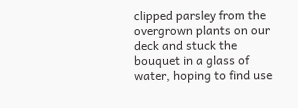clipped parsley from the overgrown plants on our deck and stuck the bouquet in a glass of water, hoping to find use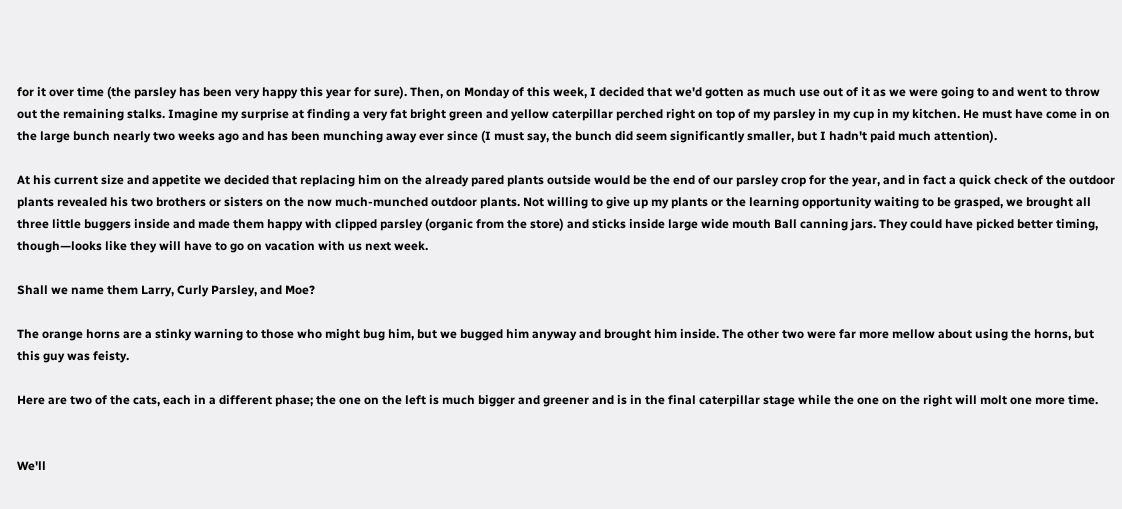for it over time (the parsley has been very happy this year for sure). Then, on Monday of this week, I decided that we'd gotten as much use out of it as we were going to and went to throw out the remaining stalks. Imagine my surprise at finding a very fat bright green and yellow caterpillar perched right on top of my parsley in my cup in my kitchen. He must have come in on the large bunch nearly two weeks ago and has been munching away ever since (I must say, the bunch did seem significantly smaller, but I hadn't paid much attention).

At his current size and appetite we decided that replacing him on the already pared plants outside would be the end of our parsley crop for the year, and in fact a quick check of the outdoor plants revealed his two brothers or sisters on the now much-munched outdoor plants. Not willing to give up my plants or the learning opportunity waiting to be grasped, we brought all three little buggers inside and made them happy with clipped parsley (organic from the store) and sticks inside large wide mouth Ball canning jars. They could have picked better timing, though—looks like they will have to go on vacation with us next week.

Shall we name them Larry, Curly Parsley, and Moe?

The orange horns are a stinky warning to those who might bug him, but we bugged him anyway and brought him inside. The other two were far more mellow about using the horns, but this guy was feisty.

Here are two of the cats, each in a different phase; the one on the left is much bigger and greener and is in the final caterpillar stage while the one on the right will molt one more time.


We'll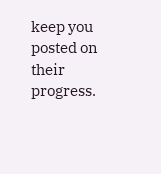keep you posted on their progress.